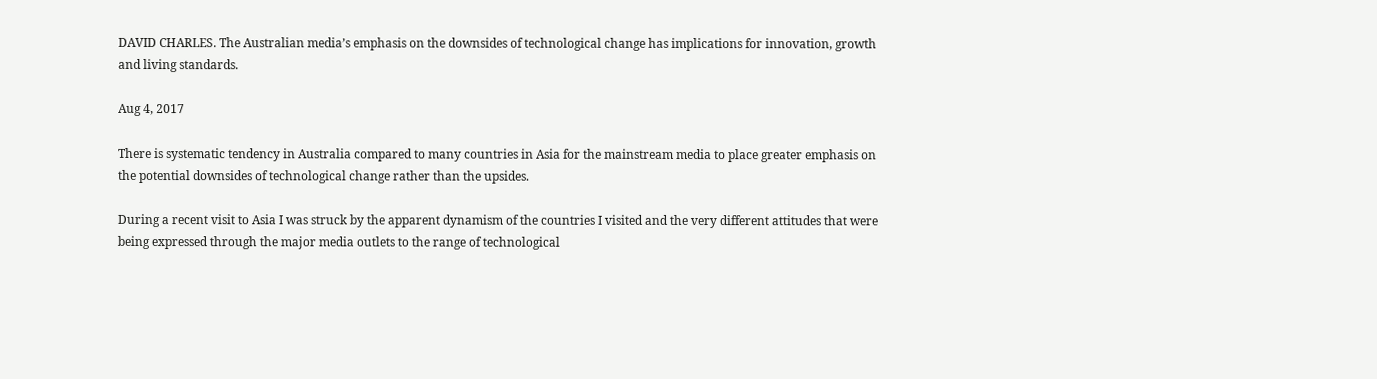DAVID CHARLES. The Australian media’s emphasis on the downsides of technological change has implications for innovation, growth and living standards.

Aug 4, 2017

There is systematic tendency in Australia compared to many countries in Asia for the mainstream media to place greater emphasis on the potential downsides of technological change rather than the upsides.

During a recent visit to Asia I was struck by the apparent dynamism of the countries I visited and the very different attitudes that were being expressed through the major media outlets to the range of technological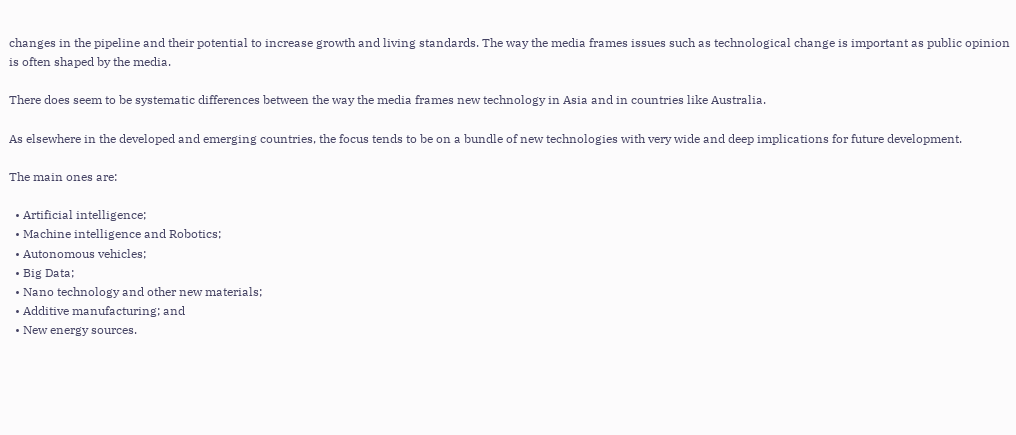changes in the pipeline and their potential to increase growth and living standards. The way the media frames issues such as technological change is important as public opinion is often shaped by the media.

There does seem to be systematic differences between the way the media frames new technology in Asia and in countries like Australia.

As elsewhere in the developed and emerging countries, the focus tends to be on a bundle of new technologies with very wide and deep implications for future development.

The main ones are:

  • Artificial intelligence;
  • Machine intelligence and Robotics;
  • Autonomous vehicles;
  • Big Data;
  • Nano technology and other new materials;
  • Additive manufacturing; and
  • New energy sources.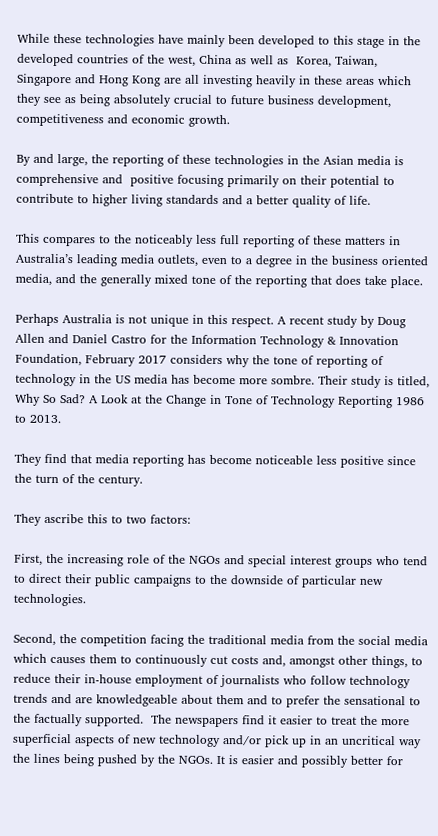While these technologies have mainly been developed to this stage in the developed countries of the west, China as well as  Korea, Taiwan, Singapore and Hong Kong are all investing heavily in these areas which they see as being absolutely crucial to future business development, competitiveness and economic growth.

By and large, the reporting of these technologies in the Asian media is comprehensive and  positive focusing primarily on their potential to contribute to higher living standards and a better quality of life.

This compares to the noticeably less full reporting of these matters in Australia’s leading media outlets, even to a degree in the business oriented media, and the generally mixed tone of the reporting that does take place.

Perhaps Australia is not unique in this respect. A recent study by Doug Allen and Daniel Castro for the Information Technology & Innovation Foundation, February 2017 considers why the tone of reporting of technology in the US media has become more sombre. Their study is titled, Why So Sad? A Look at the Change in Tone of Technology Reporting 1986 to 2013.

They find that media reporting has become noticeable less positive since the turn of the century.

They ascribe this to two factors:

First, the increasing role of the NGOs and special interest groups who tend to direct their public campaigns to the downside of particular new technologies.

Second, the competition facing the traditional media from the social media which causes them to continuously cut costs and, amongst other things, to reduce their in-house employment of journalists who follow technology trends and are knowledgeable about them and to prefer the sensational to the factually supported.  The newspapers find it easier to treat the more superficial aspects of new technology and/or pick up in an uncritical way the lines being pushed by the NGOs. It is easier and possibly better for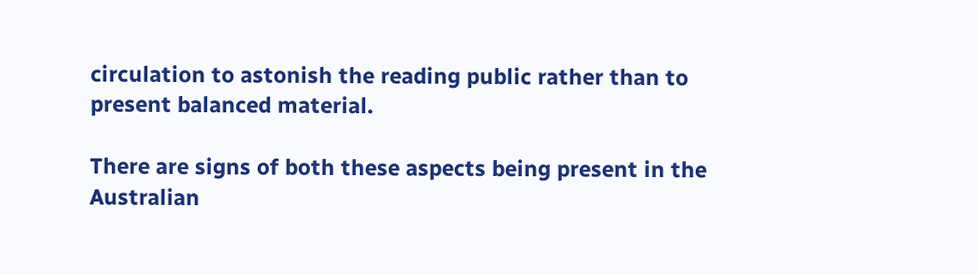circulation to astonish the reading public rather than to present balanced material.

There are signs of both these aspects being present in the Australian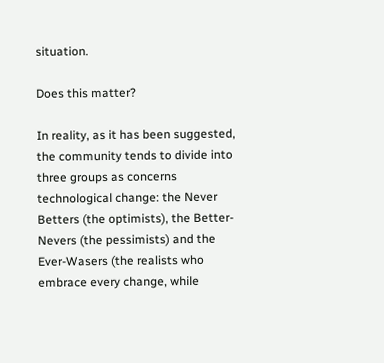situation.

Does this matter?

In reality, as it has been suggested, the community tends to divide into three groups as concerns technological change: the Never Betters (the optimists), the Better-Nevers (the pessimists) and the Ever-Wasers (the realists who embrace every change, while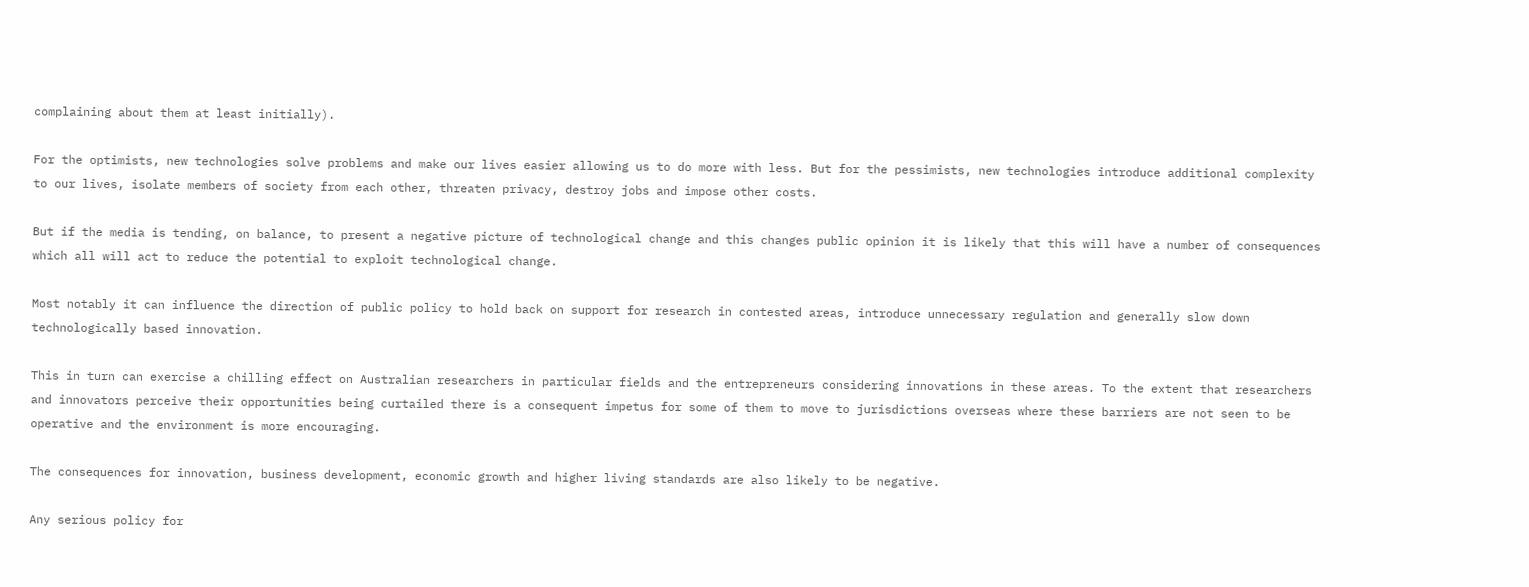complaining about them at least initially).

For the optimists, new technologies solve problems and make our lives easier allowing us to do more with less. But for the pessimists, new technologies introduce additional complexity to our lives, isolate members of society from each other, threaten privacy, destroy jobs and impose other costs.

But if the media is tending, on balance, to present a negative picture of technological change and this changes public opinion it is likely that this will have a number of consequences which all will act to reduce the potential to exploit technological change.

Most notably it can influence the direction of public policy to hold back on support for research in contested areas, introduce unnecessary regulation and generally slow down technologically based innovation.

This in turn can exercise a chilling effect on Australian researchers in particular fields and the entrepreneurs considering innovations in these areas. To the extent that researchers and innovators perceive their opportunities being curtailed there is a consequent impetus for some of them to move to jurisdictions overseas where these barriers are not seen to be operative and the environment is more encouraging.

The consequences for innovation, business development, economic growth and higher living standards are also likely to be negative.

Any serious policy for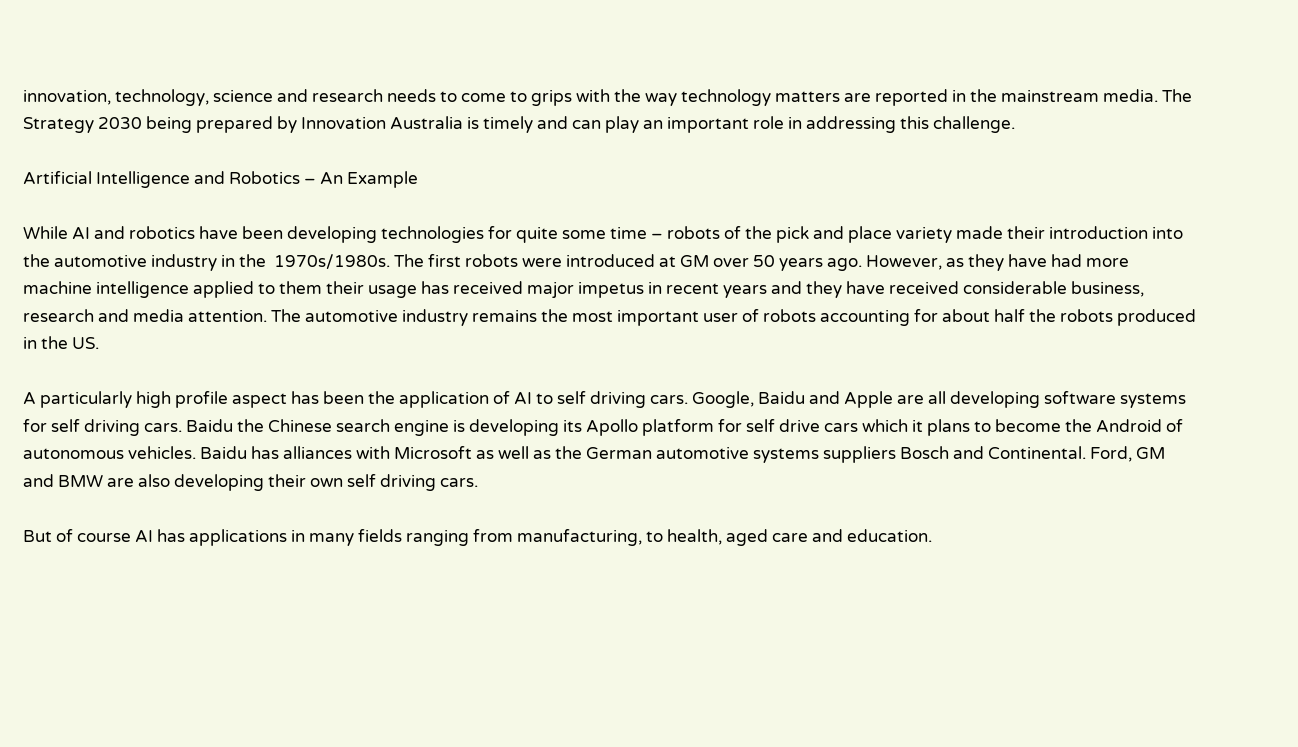innovation, technology, science and research needs to come to grips with the way technology matters are reported in the mainstream media. The Strategy 2030 being prepared by Innovation Australia is timely and can play an important role in addressing this challenge.

Artificial Intelligence and Robotics – An Example

While AI and robotics have been developing technologies for quite some time – robots of the pick and place variety made their introduction into the automotive industry in the  1970s/1980s. The first robots were introduced at GM over 50 years ago. However, as they have had more machine intelligence applied to them their usage has received major impetus in recent years and they have received considerable business, research and media attention. The automotive industry remains the most important user of robots accounting for about half the robots produced in the US.

A particularly high profile aspect has been the application of AI to self driving cars. Google, Baidu and Apple are all developing software systems for self driving cars. Baidu the Chinese search engine is developing its Apollo platform for self drive cars which it plans to become the Android of autonomous vehicles. Baidu has alliances with Microsoft as well as the German automotive systems suppliers Bosch and Continental. Ford, GM and BMW are also developing their own self driving cars.

But of course AI has applications in many fields ranging from manufacturing, to health, aged care and education.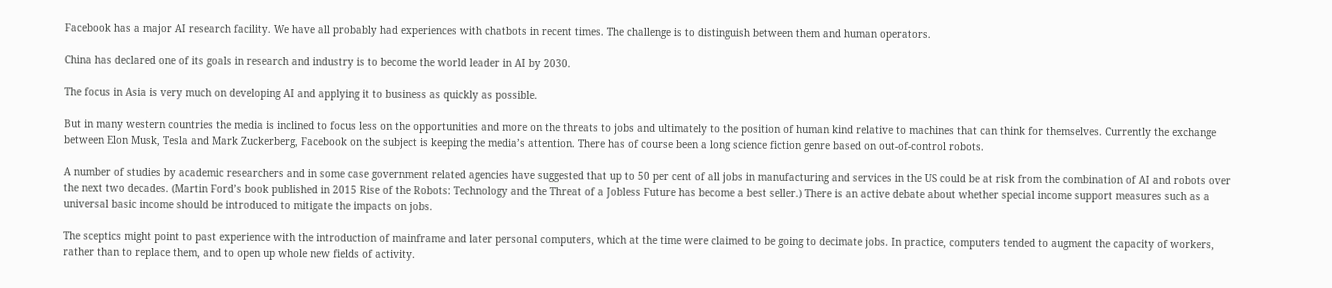Facebook has a major AI research facility. We have all probably had experiences with chatbots in recent times. The challenge is to distinguish between them and human operators.

China has declared one of its goals in research and industry is to become the world leader in AI by 2030.

The focus in Asia is very much on developing AI and applying it to business as quickly as possible.

But in many western countries the media is inclined to focus less on the opportunities and more on the threats to jobs and ultimately to the position of human kind relative to machines that can think for themselves. Currently the exchange between Elon Musk, Tesla and Mark Zuckerberg, Facebook on the subject is keeping the media’s attention. There has of course been a long science fiction genre based on out-of-control robots.

A number of studies by academic researchers and in some case government related agencies have suggested that up to 50 per cent of all jobs in manufacturing and services in the US could be at risk from the combination of AI and robots over the next two decades. (Martin Ford’s book published in 2015 Rise of the Robots: Technology and the Threat of a Jobless Future has become a best seller.) There is an active debate about whether special income support measures such as a universal basic income should be introduced to mitigate the impacts on jobs.

The sceptics might point to past experience with the introduction of mainframe and later personal computers, which at the time were claimed to be going to decimate jobs. In practice, computers tended to augment the capacity of workers, rather than to replace them, and to open up whole new fields of activity.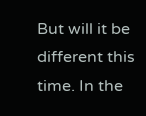But will it be different this time. In the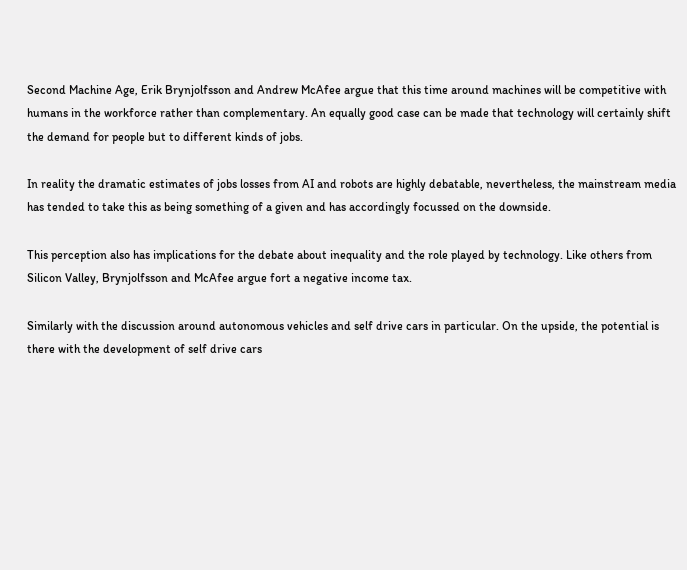Second Machine Age, Erik Brynjolfsson and Andrew McAfee argue that this time around machines will be competitive with humans in the workforce rather than complementary. An equally good case can be made that technology will certainly shift the demand for people but to different kinds of jobs.

In reality the dramatic estimates of jobs losses from AI and robots are highly debatable, nevertheless, the mainstream media has tended to take this as being something of a given and has accordingly focussed on the downside.

This perception also has implications for the debate about inequality and the role played by technology. Like others from Silicon Valley, Brynjolfsson and McAfee argue fort a negative income tax.

Similarly with the discussion around autonomous vehicles and self drive cars in particular. On the upside, the potential is there with the development of self drive cars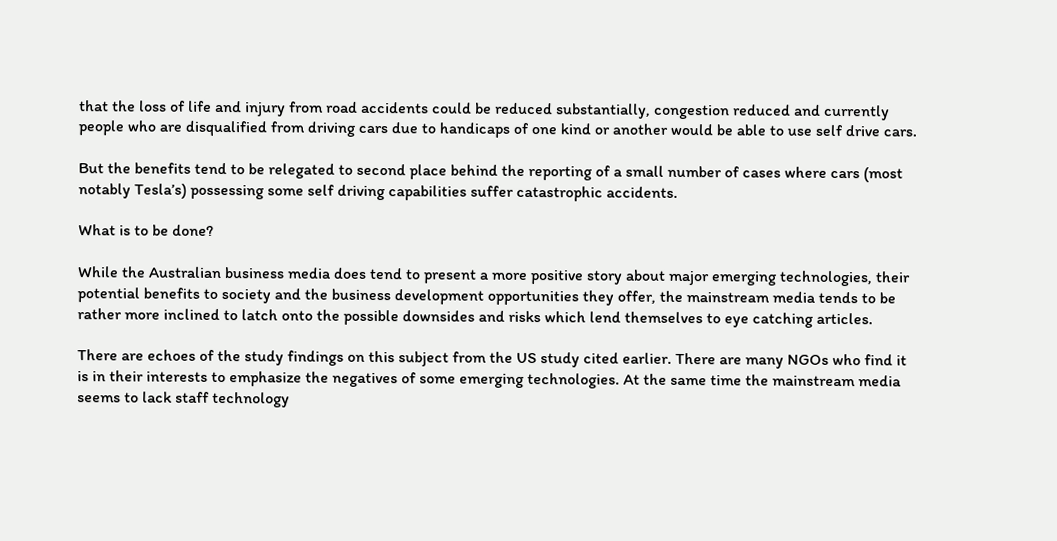that the loss of life and injury from road accidents could be reduced substantially, congestion reduced and currently people who are disqualified from driving cars due to handicaps of one kind or another would be able to use self drive cars.

But the benefits tend to be relegated to second place behind the reporting of a small number of cases where cars (most notably Tesla’s) possessing some self driving capabilities suffer catastrophic accidents.

What is to be done?

While the Australian business media does tend to present a more positive story about major emerging technologies, their potential benefits to society and the business development opportunities they offer, the mainstream media tends to be rather more inclined to latch onto the possible downsides and risks which lend themselves to eye catching articles.

There are echoes of the study findings on this subject from the US study cited earlier. There are many NGOs who find it is in their interests to emphasize the negatives of some emerging technologies. At the same time the mainstream media seems to lack staff technology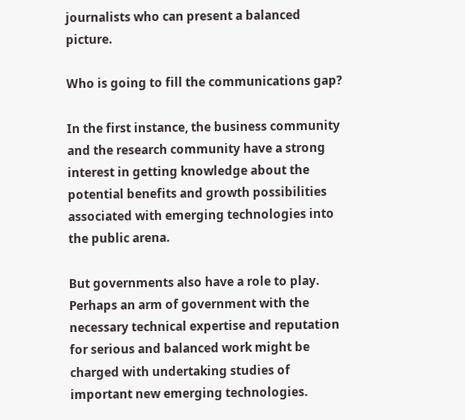journalists who can present a balanced picture.

Who is going to fill the communications gap?

In the first instance, the business community and the research community have a strong interest in getting knowledge about the potential benefits and growth possibilities associated with emerging technologies into the public arena.

But governments also have a role to play. Perhaps an arm of government with the necessary technical expertise and reputation for serious and balanced work might be charged with undertaking studies of important new emerging technologies.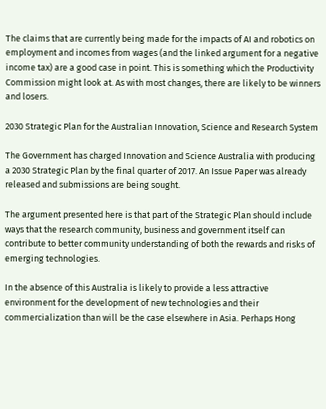The claims that are currently being made for the impacts of AI and robotics on employment and incomes from wages (and the linked argument for a negative income tax) are a good case in point. This is something which the Productivity Commission might look at. As with most changes, there are likely to be winners and losers.

2030 Strategic Plan for the Australian Innovation, Science and Research System

The Government has charged Innovation and Science Australia with producing a 2030 Strategic Plan by the final quarter of 2017. An Issue Paper was already released and submissions are being sought.

The argument presented here is that part of the Strategic Plan should include  ways that the research community, business and government itself can contribute to better community understanding of both the rewards and risks of emerging technologies.

In the absence of this Australia is likely to provide a less attractive environment for the development of new technologies and their commercialization than will be the case elsewhere in Asia. Perhaps Hong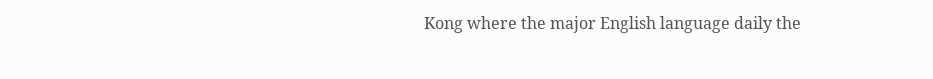Kong where the major English language daily the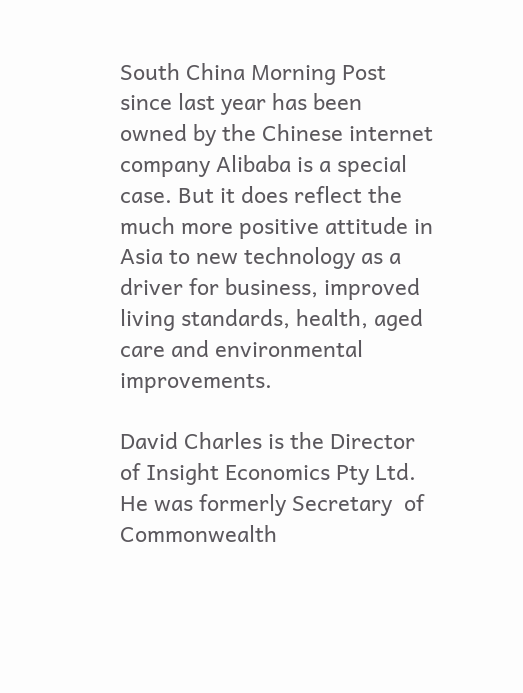South China Morning Post since last year has been owned by the Chinese internet company Alibaba is a special case. But it does reflect the much more positive attitude in Asia to new technology as a driver for business, improved living standards, health, aged care and environmental improvements.

David Charles is the Director of Insight Economics Pty Ltd. He was formerly Secretary  of Commonwealth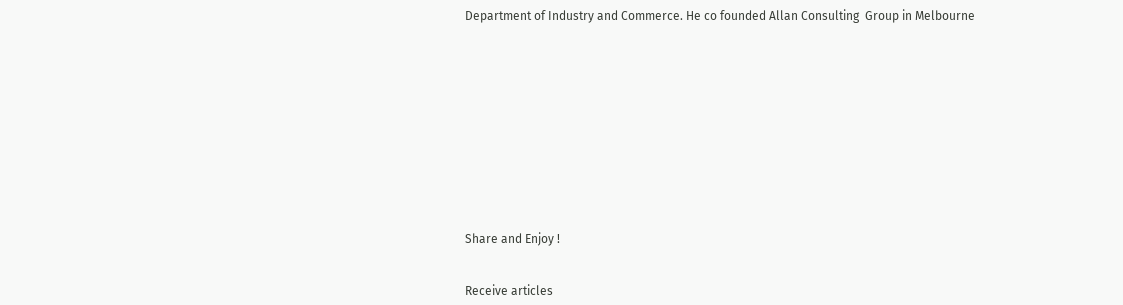Department of Industry and Commerce. He co founded Allan Consulting  Group in Melbourne












Share and Enjoy !


Receive articles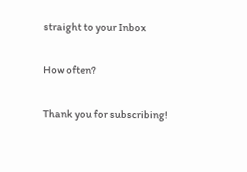straight to your Inbox

How often?

Thank you for subscribing!